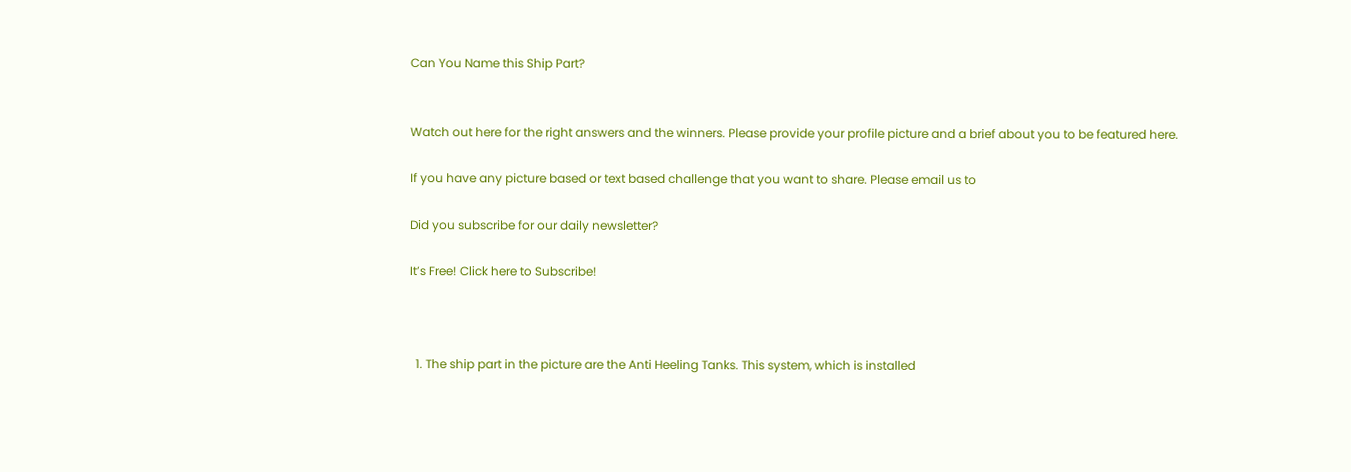Can You Name this Ship Part?


Watch out here for the right answers and the winners. Please provide your profile picture and a brief about you to be featured here.

If you have any picture based or text based challenge that you want to share. Please email us to

Did you subscribe for our daily newsletter?

It’s Free! Click here to Subscribe!



  1. The ship part in the picture are the Anti Heeling Tanks. This system, which is installed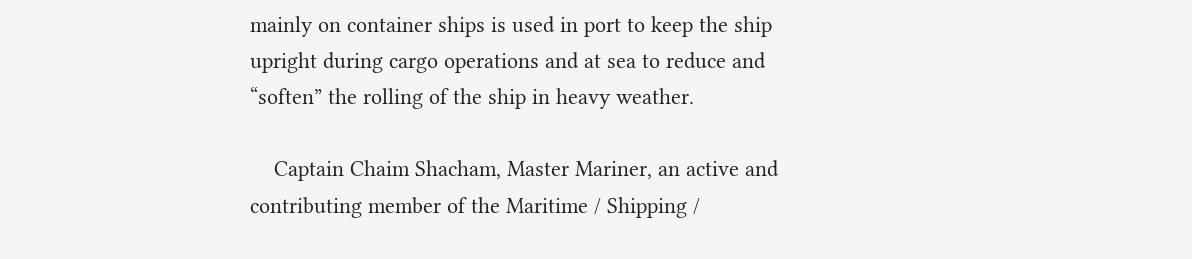mainly on container ships is used in port to keep the ship upright during cargo operations and at sea to reduce and “soften” the rolling of the ship in heavy weather.

    Captain Chaim Shacham, Master Mariner, an active and contributing member of the Maritime / Shipping /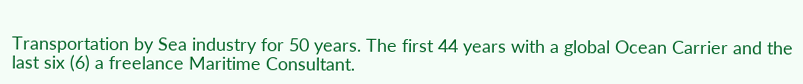Transportation by Sea industry for 50 years. The first 44 years with a global Ocean Carrier and the last six (6) a freelance Maritime Consultant.